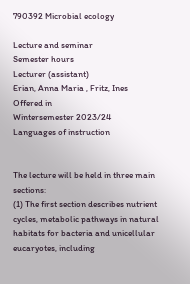790392 Microbial ecology

Lecture and seminar
Semester hours
Lecturer (assistant)
Erian, Anna Maria , Fritz, Ines
Offered in
Wintersemester 2023/24
Languages of instruction


The lecture will be held in three main sections:
(1) The first section describes nutrient cycles, metabolic pathways in natural habitats for bacteria and unicellular eucaryotes, including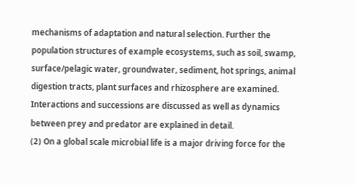mechanisms of adaptation and natural selection. Further the population structures of example ecosystems, such as soil, swamp, surface/pelagic water, groundwater, sediment, hot springs, animal digestion tracts, plant surfaces and rhizosphere are examined. Interactions and successions are discussed as well as dynamics between prey and predator are explained in detail.
(2) On a global scale microbial life is a major driving force for the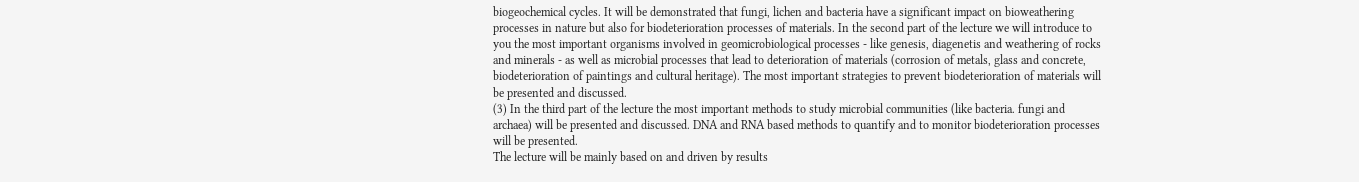biogeochemical cycles. It will be demonstrated that fungi, lichen and bacteria have a significant impact on bioweathering processes in nature but also for biodeterioration processes of materials. In the second part of the lecture we will introduce to you the most important organisms involved in geomicrobiological processes - like genesis, diagenetis and weathering of rocks and minerals - as well as microbial processes that lead to deterioration of materials (corrosion of metals, glass and concrete, biodeterioration of paintings and cultural heritage). The most important strategies to prevent biodeterioration of materials will be presented and discussed.
(3) In the third part of the lecture the most important methods to study microbial communities (like bacteria. fungi and archaea) will be presented and discussed. DNA and RNA based methods to quantify and to monitor biodeterioration processes will be presented.
The lecture will be mainly based on and driven by results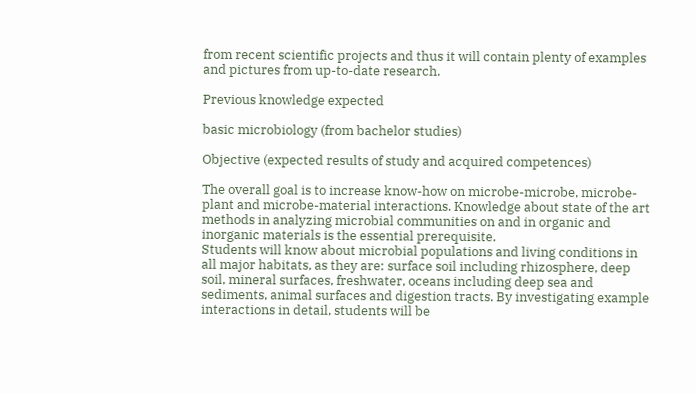from recent scientific projects and thus it will contain plenty of examples and pictures from up-to-date research.

Previous knowledge expected

basic microbiology (from bachelor studies)

Objective (expected results of study and acquired competences)

The overall goal is to increase know-how on microbe-microbe, microbe-plant and microbe-material interactions. Knowledge about state of the art methods in analyzing microbial communities on and in organic and inorganic materials is the essential prerequisite.
Students will know about microbial populations and living conditions in all major habitats, as they are: surface soil including rhizosphere, deep soil, mineral surfaces, freshwater, oceans including deep sea and sediments, animal surfaces and digestion tracts. By investigating example interactions in detail, students will be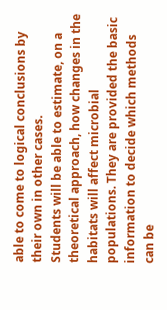able to come to logical conclusions by their own in other cases.
Students will be able to estimate, on a theoretical approach, how changes in the habitats will affect microbial populations. They are provided the basic information to decide which methods can be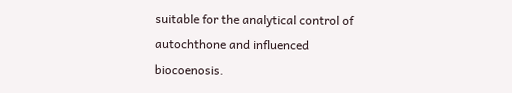suitable for the analytical control of autochthone and influenced biocoenosis.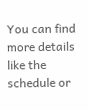You can find more details like the schedule or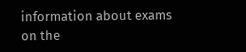information about exams on the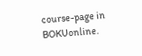course-page in BOKUonline.